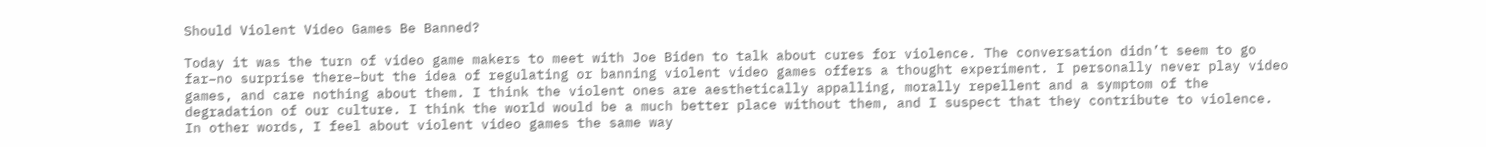Should Violent Video Games Be Banned?

Today it was the turn of video game makers to meet with Joe Biden to talk about cures for violence. The conversation didn’t seem to go far–no surprise there–but the idea of regulating or banning violent video games offers a thought experiment. I personally never play video games, and care nothing about them. I think the violent ones are aesthetically appalling, morally repellent and a symptom of the degradation of our culture. I think the world would be a much better place without them, and I suspect that they contribute to violence. In other words, I feel about violent video games the same way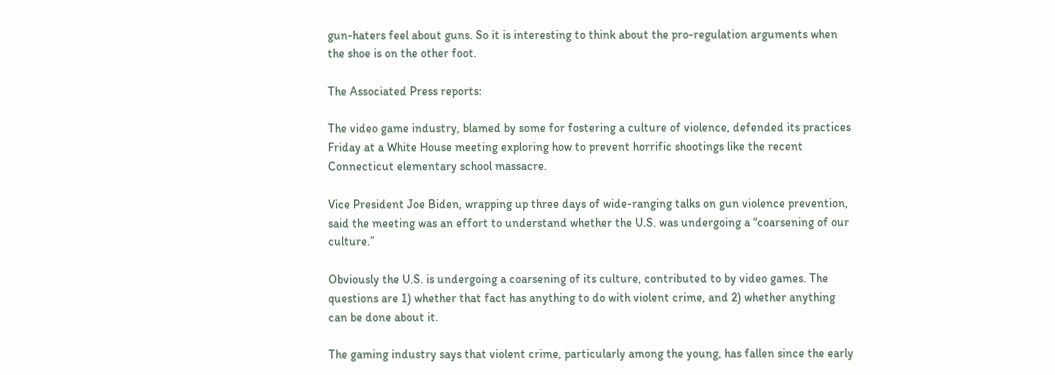gun-haters feel about guns. So it is interesting to think about the pro-regulation arguments when the shoe is on the other foot.

The Associated Press reports:

The video game industry, blamed by some for fostering a culture of violence, defended its practices Friday at a White House meeting exploring how to prevent horrific shootings like the recent Connecticut elementary school massacre.

Vice President Joe Biden, wrapping up three days of wide-ranging talks on gun violence prevention, said the meeting was an effort to understand whether the U.S. was undergoing a “coarsening of our culture.”

Obviously the U.S. is undergoing a coarsening of its culture, contributed to by video games. The questions are 1) whether that fact has anything to do with violent crime, and 2) whether anything can be done about it.

The gaming industry says that violent crime, particularly among the young, has fallen since the early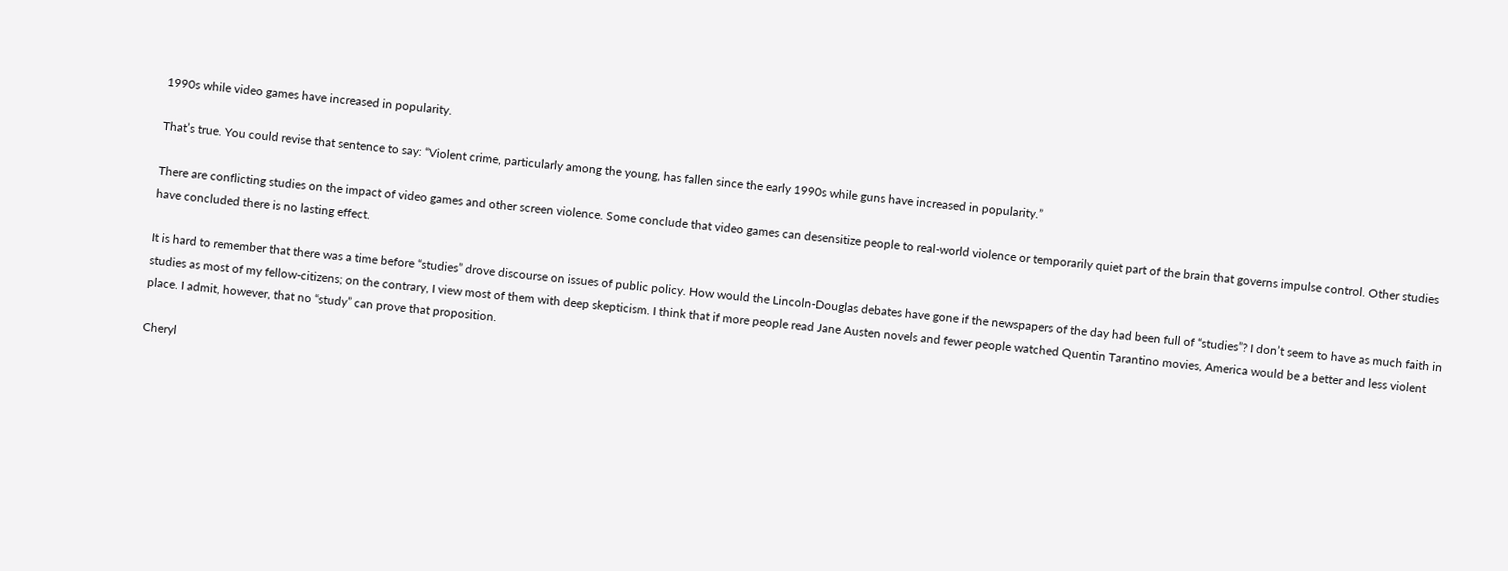1990s while video games have increased in popularity.

That’s true. You could revise that sentence to say: “Violent crime, particularly among the young, has fallen since the early 1990s while guns have increased in popularity.”

There are conflicting studies on the impact of video games and other screen violence. Some conclude that video games can desensitize people to real-world violence or temporarily quiet part of the brain that governs impulse control. Other studies have concluded there is no lasting effect.

It is hard to remember that there was a time before “studies” drove discourse on issues of public policy. How would the Lincoln-Douglas debates have gone if the newspapers of the day had been full of “studies”? I don’t seem to have as much faith in studies as most of my fellow-citizens; on the contrary, I view most of them with deep skepticism. I think that if more people read Jane Austen novels and fewer people watched Quentin Tarantino movies, America would be a better and less violent place. I admit, however, that no “study” can prove that proposition.

Cheryl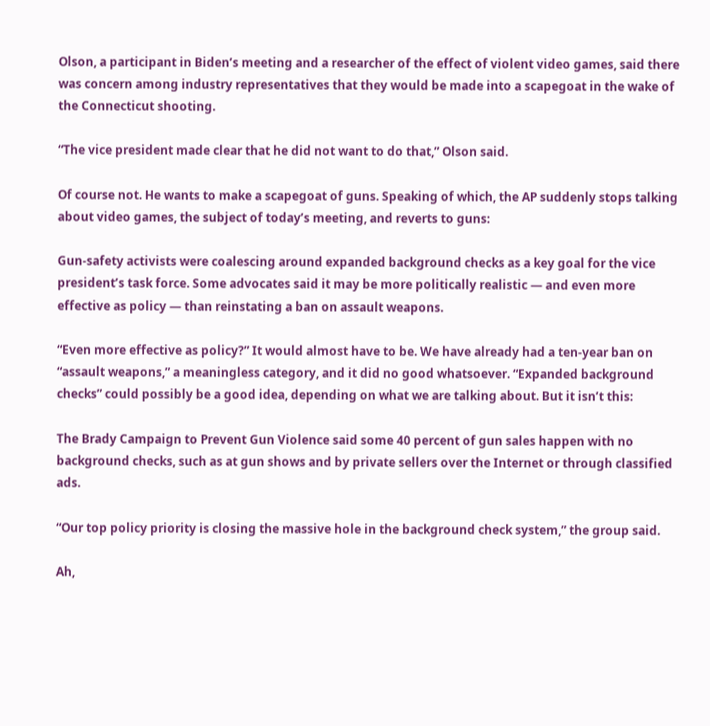Olson, a participant in Biden’s meeting and a researcher of the effect of violent video games, said there was concern among industry representatives that they would be made into a scapegoat in the wake of the Connecticut shooting.

“The vice president made clear that he did not want to do that,” Olson said.

Of course not. He wants to make a scapegoat of guns. Speaking of which, the AP suddenly stops talking about video games, the subject of today’s meeting, and reverts to guns:

Gun-safety activists were coalescing around expanded background checks as a key goal for the vice president’s task force. Some advocates said it may be more politically realistic — and even more effective as policy — than reinstating a ban on assault weapons.

“Even more effective as policy?” It would almost have to be. We have already had a ten-year ban on “assault weapons,” a meaningless category, and it did no good whatsoever. “Expanded background checks” could possibly be a good idea, depending on what we are talking about. But it isn’t this:

The Brady Campaign to Prevent Gun Violence said some 40 percent of gun sales happen with no background checks, such as at gun shows and by private sellers over the Internet or through classified ads.

“Our top policy priority is closing the massive hole in the background check system,” the group said.

Ah,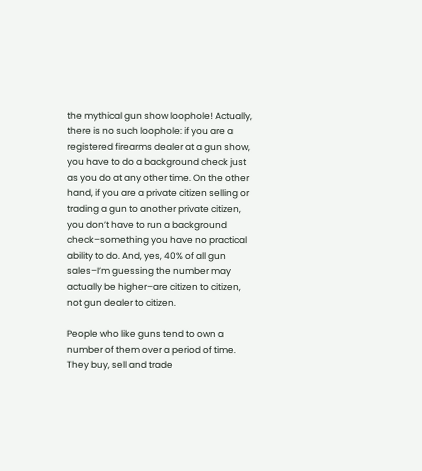the mythical gun show loophole! Actually, there is no such loophole: if you are a registered firearms dealer at a gun show, you have to do a background check just as you do at any other time. On the other hand, if you are a private citizen selling or trading a gun to another private citizen, you don’t have to run a background check–something you have no practical ability to do. And, yes, 40% of all gun sales–I’m guessing the number may actually be higher–are citizen to citizen, not gun dealer to citizen.

People who like guns tend to own a number of them over a period of time. They buy, sell and trade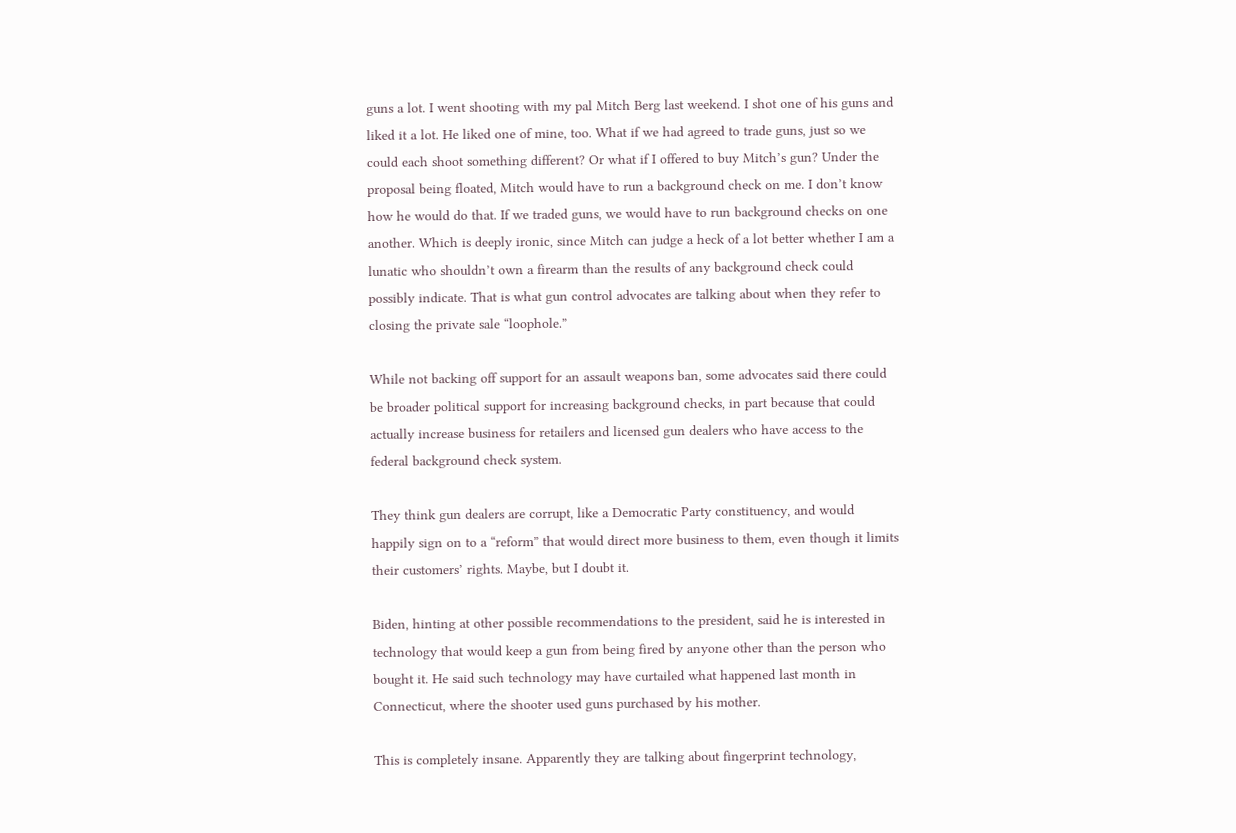guns a lot. I went shooting with my pal Mitch Berg last weekend. I shot one of his guns and liked it a lot. He liked one of mine, too. What if we had agreed to trade guns, just so we could each shoot something different? Or what if I offered to buy Mitch’s gun? Under the proposal being floated, Mitch would have to run a background check on me. I don’t know how he would do that. If we traded guns, we would have to run background checks on one another. Which is deeply ironic, since Mitch can judge a heck of a lot better whether I am a lunatic who shouldn’t own a firearm than the results of any background check could possibly indicate. That is what gun control advocates are talking about when they refer to closing the private sale “loophole.”

While not backing off support for an assault weapons ban, some advocates said there could be broader political support for increasing background checks, in part because that could actually increase business for retailers and licensed gun dealers who have access to the federal background check system.

They think gun dealers are corrupt, like a Democratic Party constituency, and would happily sign on to a “reform” that would direct more business to them, even though it limits their customers’ rights. Maybe, but I doubt it.

Biden, hinting at other possible recommendations to the president, said he is interested in technology that would keep a gun from being fired by anyone other than the person who bought it. He said such technology may have curtailed what happened last month in Connecticut, where the shooter used guns purchased by his mother.

This is completely insane. Apparently they are talking about fingerprint technology,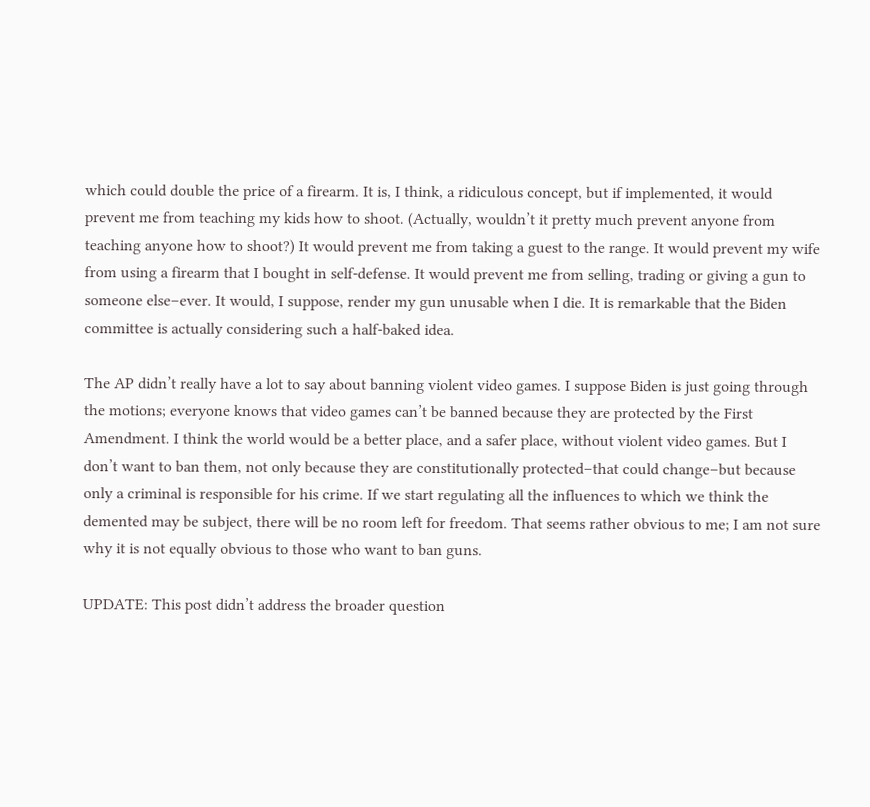which could double the price of a firearm. It is, I think, a ridiculous concept, but if implemented, it would prevent me from teaching my kids how to shoot. (Actually, wouldn’t it pretty much prevent anyone from teaching anyone how to shoot?) It would prevent me from taking a guest to the range. It would prevent my wife from using a firearm that I bought in self-defense. It would prevent me from selling, trading or giving a gun to someone else–ever. It would, I suppose, render my gun unusable when I die. It is remarkable that the Biden committee is actually considering such a half-baked idea.

The AP didn’t really have a lot to say about banning violent video games. I suppose Biden is just going through the motions; everyone knows that video games can’t be banned because they are protected by the First Amendment. I think the world would be a better place, and a safer place, without violent video games. But I don’t want to ban them, not only because they are constitutionally protected–that could change–but because only a criminal is responsible for his crime. If we start regulating all the influences to which we think the demented may be subject, there will be no room left for freedom. That seems rather obvious to me; I am not sure why it is not equally obvious to those who want to ban guns.

UPDATE: This post didn’t address the broader question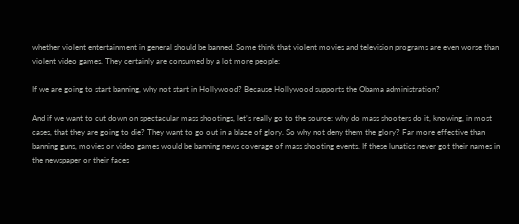whether violent entertainment in general should be banned. Some think that violent movies and television programs are even worse than violent video games. They certainly are consumed by a lot more people:

If we are going to start banning, why not start in Hollywood? Because Hollywood supports the Obama administration?

And if we want to cut down on spectacular mass shootings, let’s really go to the source: why do mass shooters do it, knowing, in most cases, that they are going to die? They want to go out in a blaze of glory. So why not deny them the glory? Far more effective than banning guns, movies or video games would be banning news coverage of mass shooting events. If these lunatics never got their names in the newspaper or their faces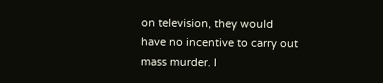on television, they would have no incentive to carry out mass murder. I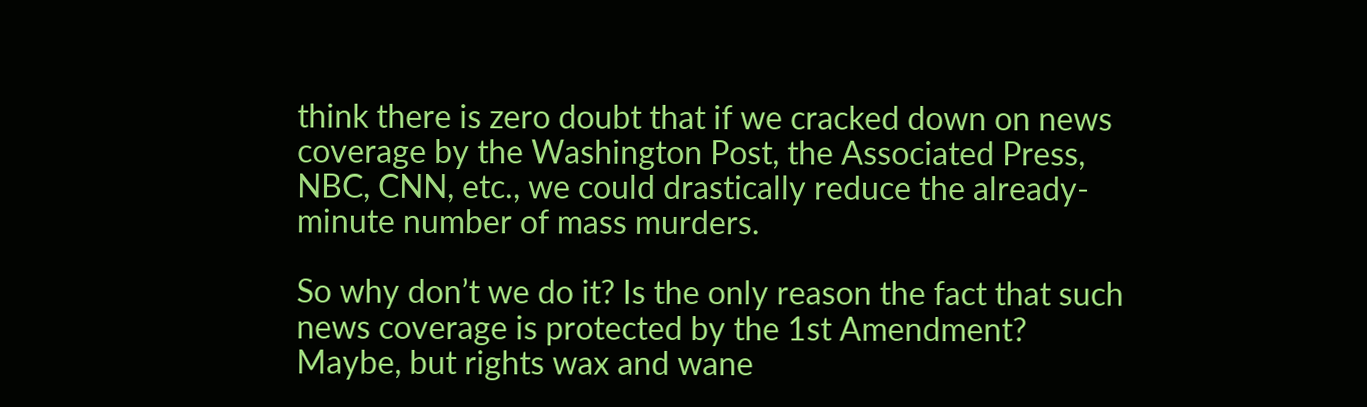think there is zero doubt that if we cracked down on news coverage by the Washington Post, the Associated Press, NBC, CNN, etc., we could drastically reduce the already-minute number of mass murders.

So why don’t we do it? Is the only reason the fact that such news coverage is protected by the 1st Amendment? Maybe, but rights wax and wane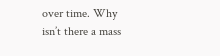over time. Why isn’t there a mass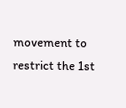movement to restrict the 1st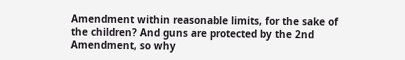Amendment within reasonable limits, for the sake of the children? And guns are protected by the 2nd Amendment, so why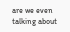are we even talking about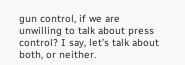gun control, if we are unwilling to talk about press control? I say, let’s talk about both, or neither.